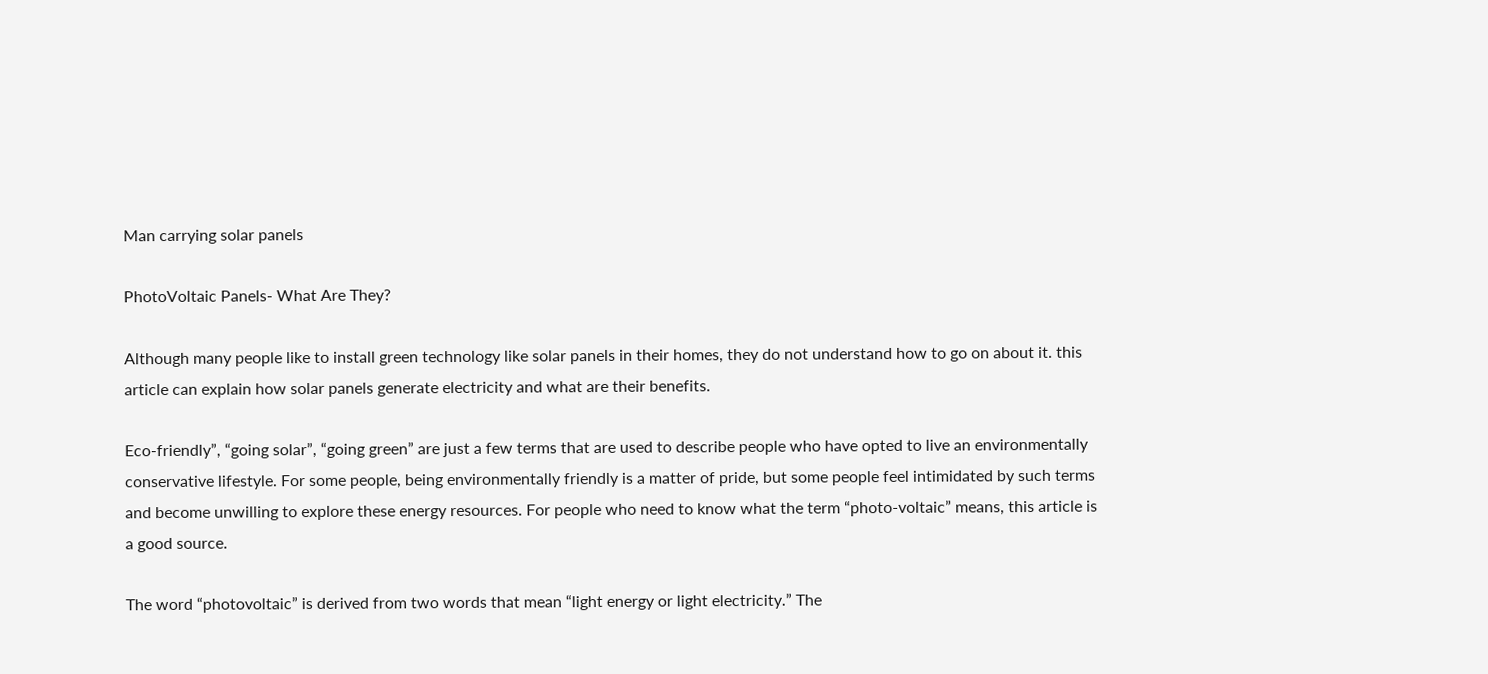Man carrying solar panels

PhotoVoltaic Panels- What Are They?

Although many people like to install green technology like solar panels in their homes, they do not understand how to go on about it. this article can explain how solar panels generate electricity and what are their benefits.

Eco-friendly”, “going solar”, “going green” are just a few terms that are used to describe people who have opted to live an environmentally conservative lifestyle. For some people, being environmentally friendly is a matter of pride, but some people feel intimidated by such terms and become unwilling to explore these energy resources. For people who need to know what the term “photo-voltaic” means, this article is a good source.

The word “photovoltaic” is derived from two words that mean “light energy or light electricity.” The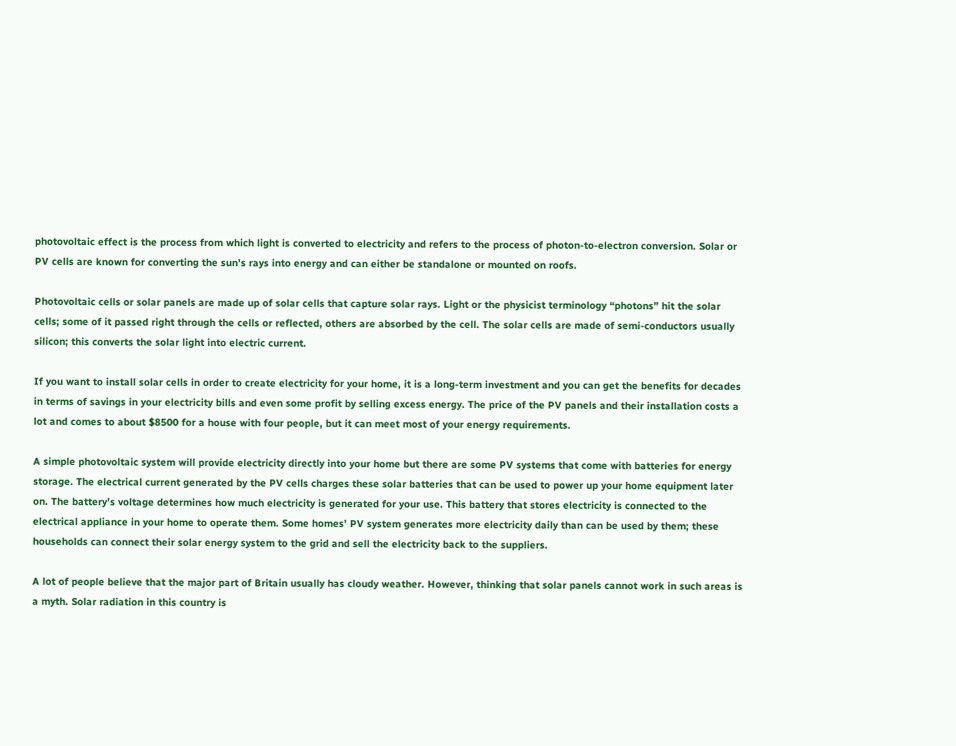photovoltaic effect is the process from which light is converted to electricity and refers to the process of photon-to-electron conversion. Solar or PV cells are known for converting the sun’s rays into energy and can either be standalone or mounted on roofs.

Photovoltaic cells or solar panels are made up of solar cells that capture solar rays. Light or the physicist terminology “photons” hit the solar cells; some of it passed right through the cells or reflected, others are absorbed by the cell. The solar cells are made of semi-conductors usually silicon; this converts the solar light into electric current.

If you want to install solar cells in order to create electricity for your home, it is a long-term investment and you can get the benefits for decades in terms of savings in your electricity bills and even some profit by selling excess energy. The price of the PV panels and their installation costs a lot and comes to about $8500 for a house with four people, but it can meet most of your energy requirements.

A simple photovoltaic system will provide electricity directly into your home but there are some PV systems that come with batteries for energy storage. The electrical current generated by the PV cells charges these solar batteries that can be used to power up your home equipment later on. The battery’s voltage determines how much electricity is generated for your use. This battery that stores electricity is connected to the electrical appliance in your home to operate them. Some homes’ PV system generates more electricity daily than can be used by them; these households can connect their solar energy system to the grid and sell the electricity back to the suppliers.

A lot of people believe that the major part of Britain usually has cloudy weather. However, thinking that solar panels cannot work in such areas is a myth. Solar radiation in this country is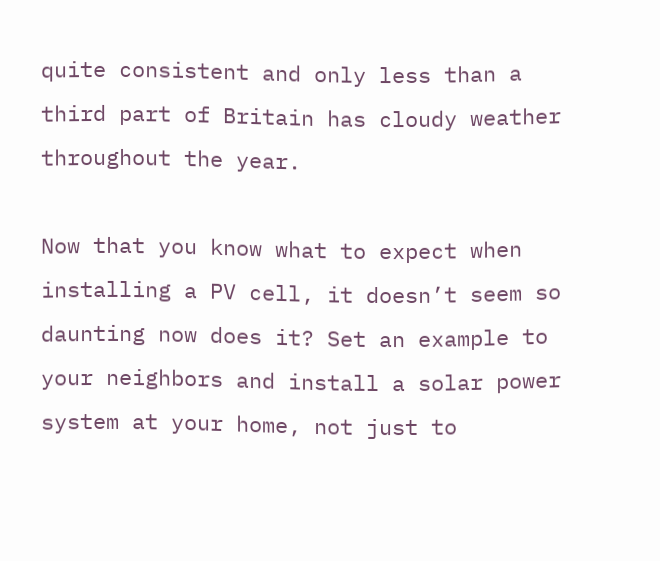quite consistent and only less than a third part of Britain has cloudy weather throughout the year.

Now that you know what to expect when installing a PV cell, it doesn’t seem so daunting now does it? Set an example to your neighbors and install a solar power system at your home, not just to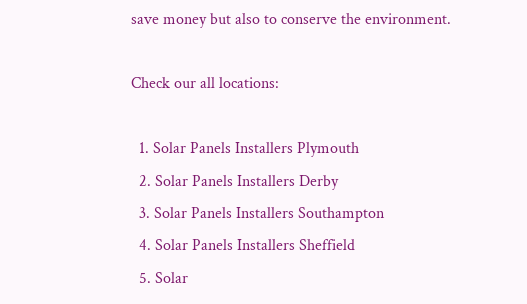save money but also to conserve the environment.

Check our all locations:

  1. Solar Panels Installers Plymouth
  2. Solar Panels Installers Derby
  3. Solar Panels Installers Southampton
  4. Solar Panels Installers Sheffield
  5. Solar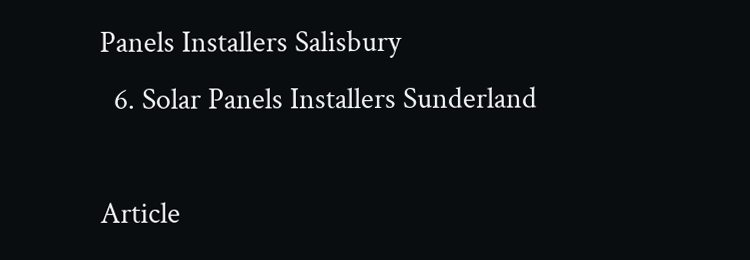Panels Installers Salisbury
  6. Solar Panels Installers Sunderland

Article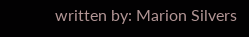written by: Marion Silvers